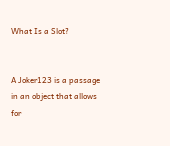What Is a Slot?


A Joker123 is a passage in an object that allows for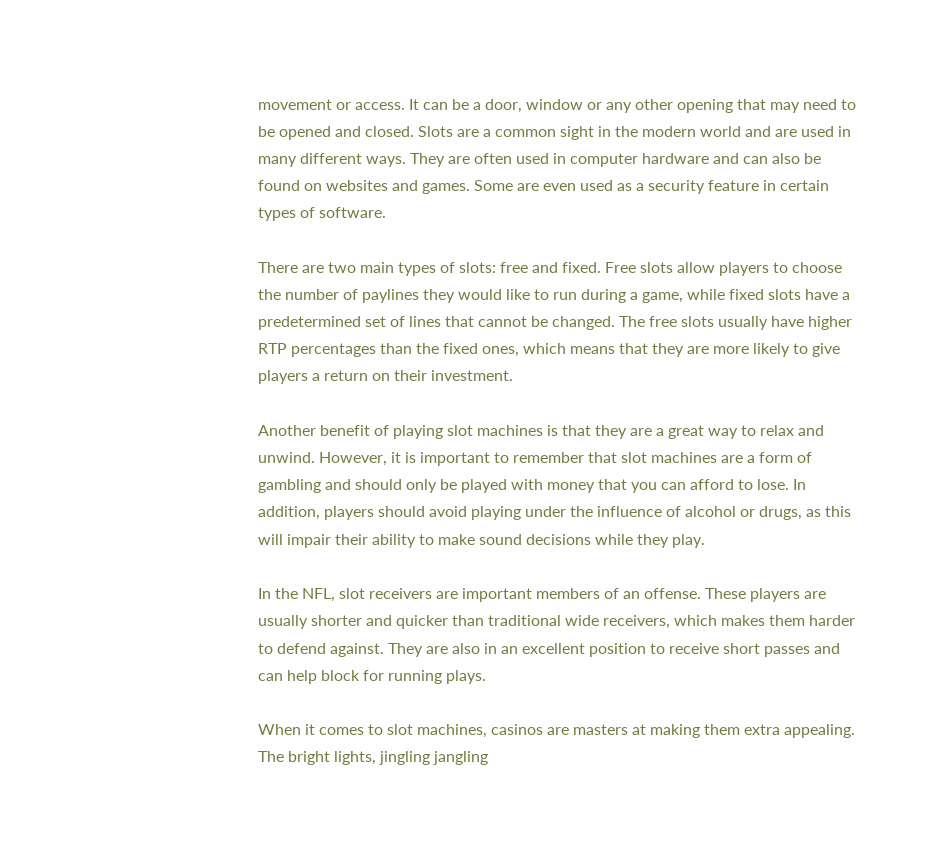movement or access. It can be a door, window or any other opening that may need to be opened and closed. Slots are a common sight in the modern world and are used in many different ways. They are often used in computer hardware and can also be found on websites and games. Some are even used as a security feature in certain types of software.

There are two main types of slots: free and fixed. Free slots allow players to choose the number of paylines they would like to run during a game, while fixed slots have a predetermined set of lines that cannot be changed. The free slots usually have higher RTP percentages than the fixed ones, which means that they are more likely to give players a return on their investment.

Another benefit of playing slot machines is that they are a great way to relax and unwind. However, it is important to remember that slot machines are a form of gambling and should only be played with money that you can afford to lose. In addition, players should avoid playing under the influence of alcohol or drugs, as this will impair their ability to make sound decisions while they play.

In the NFL, slot receivers are important members of an offense. These players are usually shorter and quicker than traditional wide receivers, which makes them harder to defend against. They are also in an excellent position to receive short passes and can help block for running plays.

When it comes to slot machines, casinos are masters at making them extra appealing. The bright lights, jingling jangling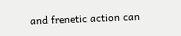and frenetic action can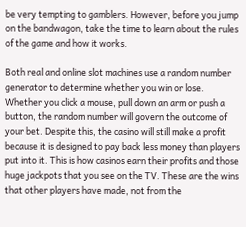be very tempting to gamblers. However, before you jump on the bandwagon, take the time to learn about the rules of the game and how it works.

Both real and online slot machines use a random number generator to determine whether you win or lose. Whether you click a mouse, pull down an arm or push a button, the random number will govern the outcome of your bet. Despite this, the casino will still make a profit because it is designed to pay back less money than players put into it. This is how casinos earn their profits and those huge jackpots that you see on the TV. These are the wins that other players have made, not from the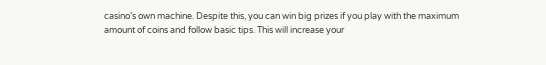casino’s own machine. Despite this, you can win big prizes if you play with the maximum amount of coins and follow basic tips. This will increase your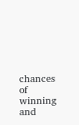chances of winning and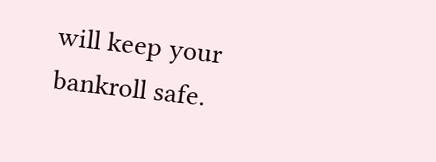will keep your bankroll safe.